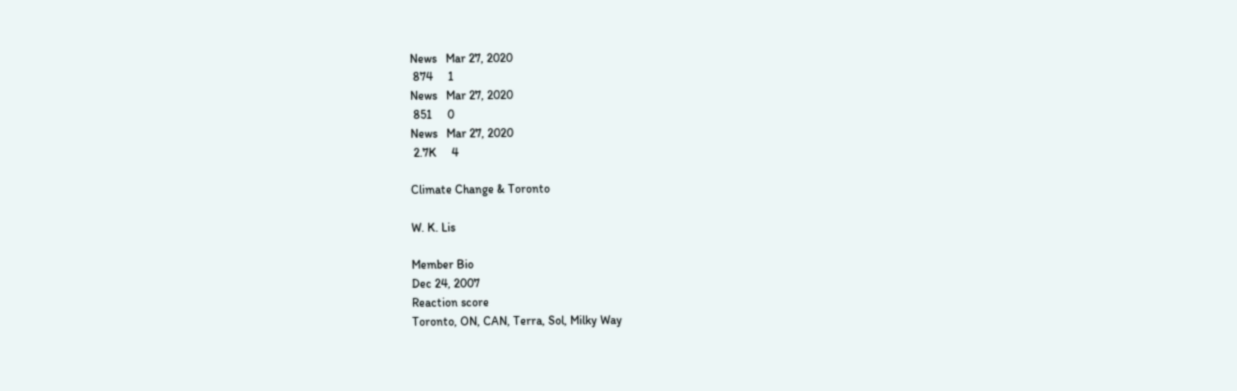News   Mar 27, 2020
 874     1
News   Mar 27, 2020
 851     0
News   Mar 27, 2020
 2.7K     4

Climate Change & Toronto

W. K. Lis

Member Bio
Dec 24, 2007
Reaction score
Toronto, ON, CAN, Terra, Sol, Milky Way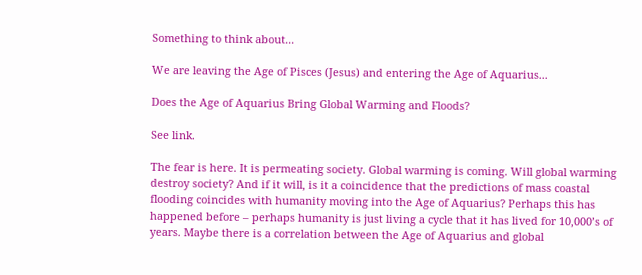Something to think about...

We are leaving the Age of Pisces (Jesus) and entering the Age of Aquarius...

Does the Age of Aquarius Bring Global Warming and Floods?

See link.

The fear is here. It is permeating society. Global warming is coming. Will global warming destroy society? And if it will, is it a coincidence that the predictions of mass coastal flooding coincides with humanity moving into the Age of Aquarius? Perhaps this has happened before – perhaps humanity is just living a cycle that it has lived for 10,000’s of years. Maybe there is a correlation between the Age of Aquarius and global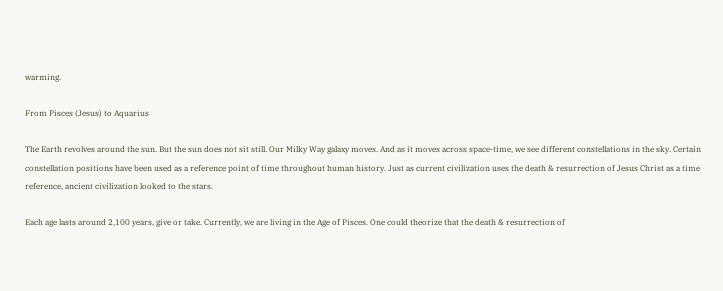warming.

From Pisces (Jesus) to Aquarius

The Earth revolves around the sun. But the sun does not sit still. Our Milky Way galaxy moves. And as it moves across space-time, we see different constellations in the sky. Certain constellation positions have been used as a reference point of time throughout human history. Just as current civilization uses the death & resurrection of Jesus Christ as a time reference, ancient civilization looked to the stars.

Each age lasts around 2,100 years, give or take. Currently, we are living in the Age of Pisces. One could theorize that the death & resurrection of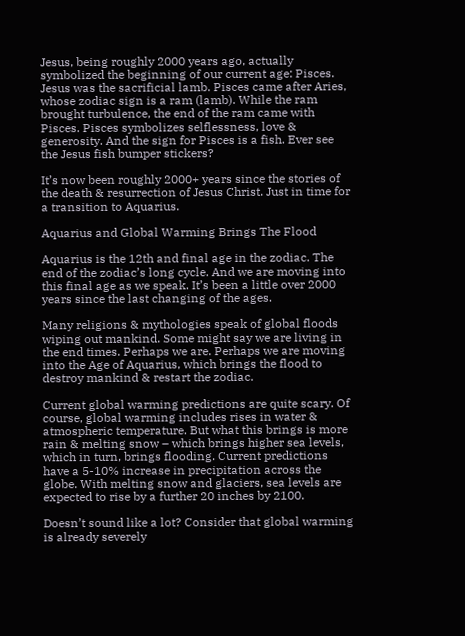Jesus, being roughly 2000 years ago, actually symbolized the beginning of our current age: Pisces. Jesus was the sacrificial lamb. Pisces came after Aries, whose zodiac sign is a ram (lamb). While the ram brought turbulence, the end of the ram came with Pisces. Pisces symbolizes selflessness, love & generosity. And the sign for Pisces is a fish. Ever see the Jesus fish bumper stickers?

It’s now been roughly 2000+ years since the stories of the death & resurrection of Jesus Christ. Just in time for a transition to Aquarius.

Aquarius and Global Warming Brings The Flood

Aquarius is the 12th and final age in the zodiac. The end of the zodiac’s long cycle. And we are moving into this final age as we speak. It’s been a little over 2000 years since the last changing of the ages.

Many religions & mythologies speak of global floods wiping out mankind. Some might say we are living in the end times. Perhaps we are. Perhaps we are moving into the Age of Aquarius, which brings the flood to destroy mankind & restart the zodiac.

Current global warming predictions are quite scary. Of course, global warming includes rises in water & atmospheric temperature. But what this brings is more rain & melting snow – which brings higher sea levels, which in turn, brings flooding. Current predictions have a 5-10% increase in precipitation across the globe. With melting snow and glaciers, sea levels are expected to rise by a further 20 inches by 2100.

Doesn’t sound like a lot? Consider that global warming is already severely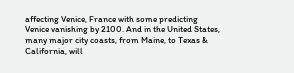affecting Venice, France with some predicting Venice vanishing by 2100. And in the United States, many major city coasts, from Maine, to Texas & California, will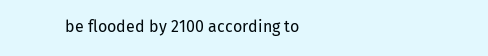be flooded by 2100 according to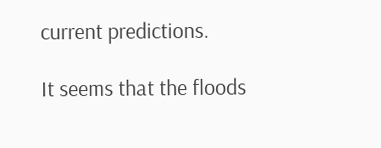current predictions.

It seems that the floods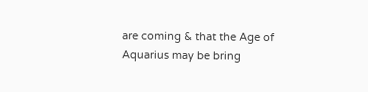are coming & that the Age of Aquarius may be bring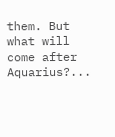them. But what will come after Aquarius?...